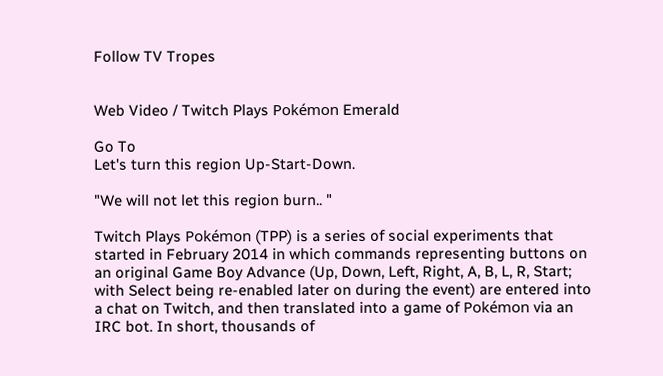Follow TV Tropes


Web Video / Twitch Plays Pokémon Emerald

Go To
Let's turn this region Up-Start-Down.

"We will not let this region burn.. "

Twitch Plays Pokémon (TPP) is a series of social experiments that started in February 2014 in which commands representing buttons on an original Game Boy Advance (Up, Down, Left, Right, A, B, L, R, Start; with Select being re-enabled later on during the event) are entered into a chat on Twitch, and then translated into a game of Pokémon via an IRC bot. In short, thousands of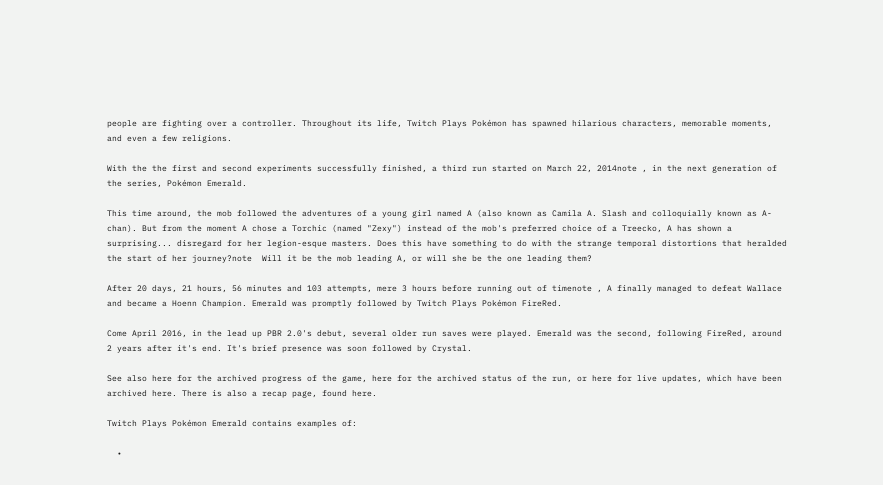people are fighting over a controller. Throughout its life, Twitch Plays Pokémon has spawned hilarious characters, memorable moments, and even a few religions.

With the the first and second experiments successfully finished, a third run started on March 22, 2014note , in the next generation of the series, Pokémon Emerald.

This time around, the mob followed the adventures of a young girl named A (also known as Camila A. Slash and colloquially known as A-chan). But from the moment A chose a Torchic (named "Zexy") instead of the mob's preferred choice of a Treecko, A has shown a surprising... disregard for her legion-esque masters. Does this have something to do with the strange temporal distortions that heralded the start of her journey?note  Will it be the mob leading A, or will she be the one leading them?

After 20 days, 21 hours, 56 minutes and 103 attempts, mere 3 hours before running out of timenote , A finally managed to defeat Wallace and became a Hoenn Champion. Emerald was promptly followed by Twitch Plays Pokémon FireRed.

Come April 2016, in the lead up PBR 2.0's debut, several older run saves were played. Emerald was the second, following FireRed, around 2 years after it's end. It's brief presence was soon followed by Crystal.

See also here for the archived progress of the game, here for the archived status of the run, or here for live updates, which have been archived here. There is also a recap page, found here.

Twitch Plays Pokémon Emerald contains examples of:

  •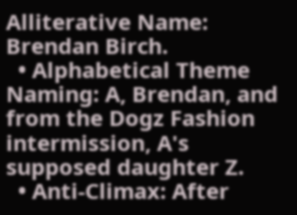Alliterative Name: Brendan Birch.
  • Alphabetical Theme Naming: A, Brendan, and from the Dogz Fashion intermission, A's supposed daughter Z.
  • Anti-Climax: After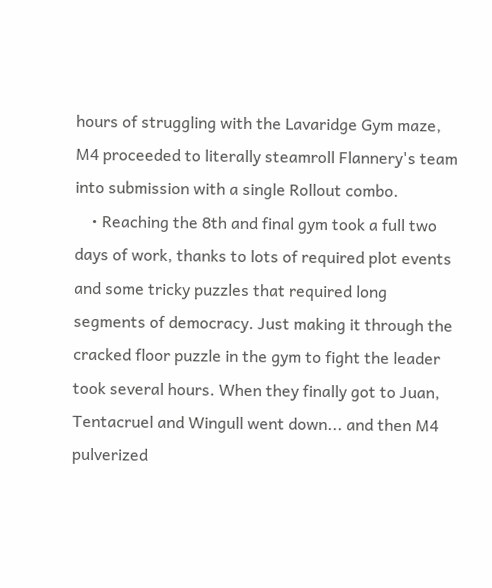hours of struggling with the Lavaridge Gym maze, M4 proceeded to literally steamroll Flannery's team into submission with a single Rollout combo.
    • Reaching the 8th and final gym took a full two days of work, thanks to lots of required plot events and some tricky puzzles that required long segments of democracy. Just making it through the cracked floor puzzle in the gym to fight the leader took several hours. When they finally got to Juan, Tentacruel and Wingull went down... and then M4 pulverized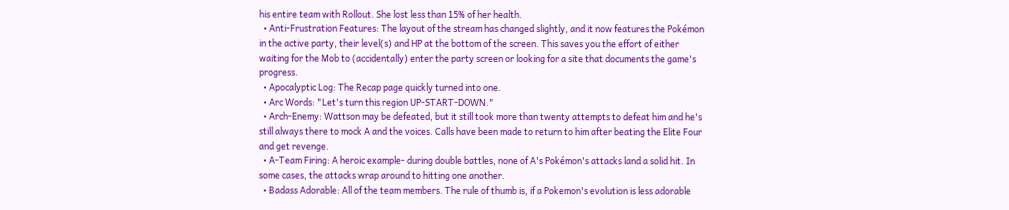his entire team with Rollout. She lost less than 15% of her health.
  • Anti-Frustration Features: The layout of the stream has changed slightly, and it now features the Pokémon in the active party, their level(s) and HP at the bottom of the screen. This saves you the effort of either waiting for the Mob to (accidentally) enter the party screen or looking for a site that documents the game's progress.
  • Apocalyptic Log: The Recap page quickly turned into one.
  • Arc Words: "Let's turn this region UP-START-DOWN."
  • Arch-Enemy: Wattson may be defeated, but it still took more than twenty attempts to defeat him and he's still always there to mock A and the voices. Calls have been made to return to him after beating the Elite Four and get revenge.
  • A-Team Firing: A heroic example- during double battles, none of A's Pokémon's attacks land a solid hit. In some cases, the attacks wrap around to hitting one another.
  • Badass Adorable: All of the team members. The rule of thumb is, if a Pokemon's evolution is less adorable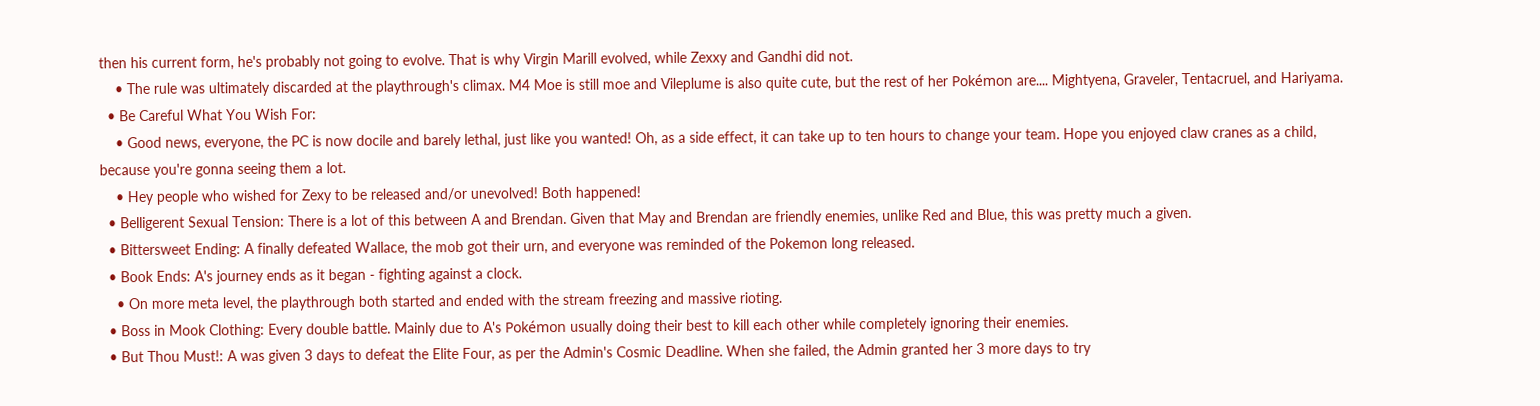then his current form, he's probably not going to evolve. That is why Virgin Marill evolved, while Zexxy and Gandhi did not.
    • The rule was ultimately discarded at the playthrough's climax. M4 Moe is still moe and Vileplume is also quite cute, but the rest of her Pokémon are.... Mightyena, Graveler, Tentacruel, and Hariyama.
  • Be Careful What You Wish For:
    • Good news, everyone, the PC is now docile and barely lethal, just like you wanted! Oh, as a side effect, it can take up to ten hours to change your team. Hope you enjoyed claw cranes as a child, because you're gonna seeing them a lot.
    • Hey people who wished for Zexy to be released and/or unevolved! Both happened!
  • Belligerent Sexual Tension: There is a lot of this between A and Brendan. Given that May and Brendan are friendly enemies, unlike Red and Blue, this was pretty much a given.
  • Bittersweet Ending: A finally defeated Wallace, the mob got their urn, and everyone was reminded of the Pokemon long released.
  • Book Ends: A's journey ends as it began - fighting against a clock.
    • On more meta level, the playthrough both started and ended with the stream freezing and massive rioting.
  • Boss in Mook Clothing: Every double battle. Mainly due to A's Pokémon usually doing their best to kill each other while completely ignoring their enemies.
  • But Thou Must!: A was given 3 days to defeat the Elite Four, as per the Admin's Cosmic Deadline. When she failed, the Admin granted her 3 more days to try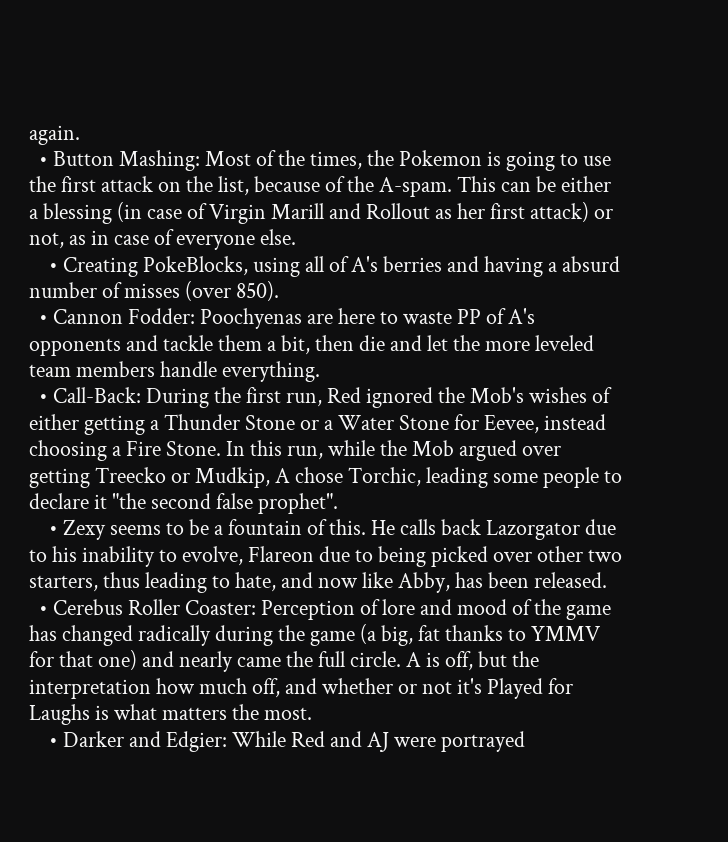again.
  • Button Mashing: Most of the times, the Pokemon is going to use the first attack on the list, because of the A-spam. This can be either a blessing (in case of Virgin Marill and Rollout as her first attack) or not, as in case of everyone else.
    • Creating PokeBlocks, using all of A's berries and having a absurd number of misses (over 850).
  • Cannon Fodder: Poochyenas are here to waste PP of A's opponents and tackle them a bit, then die and let the more leveled team members handle everything.
  • Call-Back: During the first run, Red ignored the Mob's wishes of either getting a Thunder Stone or a Water Stone for Eevee, instead choosing a Fire Stone. In this run, while the Mob argued over getting Treecko or Mudkip, A chose Torchic, leading some people to declare it "the second false prophet".
    • Zexy seems to be a fountain of this. He calls back Lazorgator due to his inability to evolve, Flareon due to being picked over other two starters, thus leading to hate, and now like Abby, has been released.
  • Cerebus Roller Coaster: Perception of lore and mood of the game has changed radically during the game (a big, fat thanks to YMMV for that one) and nearly came the full circle. A is off, but the interpretation how much off, and whether or not it's Played for Laughs is what matters the most.
    • Darker and Edgier: While Red and AJ were portrayed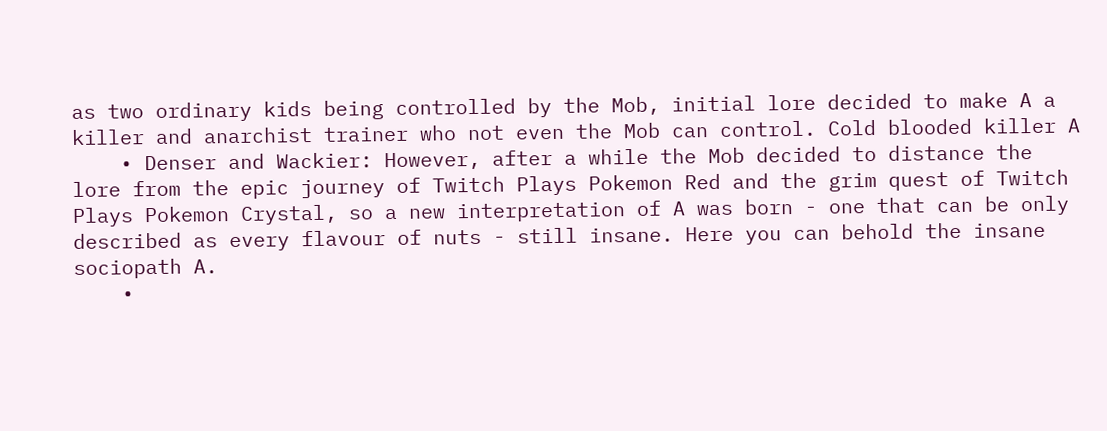as two ordinary kids being controlled by the Mob, initial lore decided to make A a killer and anarchist trainer who not even the Mob can control. Cold blooded killer A
    • Denser and Wackier: However, after a while the Mob decided to distance the lore from the epic journey of Twitch Plays Pokemon Red and the grim quest of Twitch Plays Pokemon Crystal, so a new interpretation of A was born - one that can be only described as every flavour of nuts - still insane. Here you can behold the insane sociopath A.
    •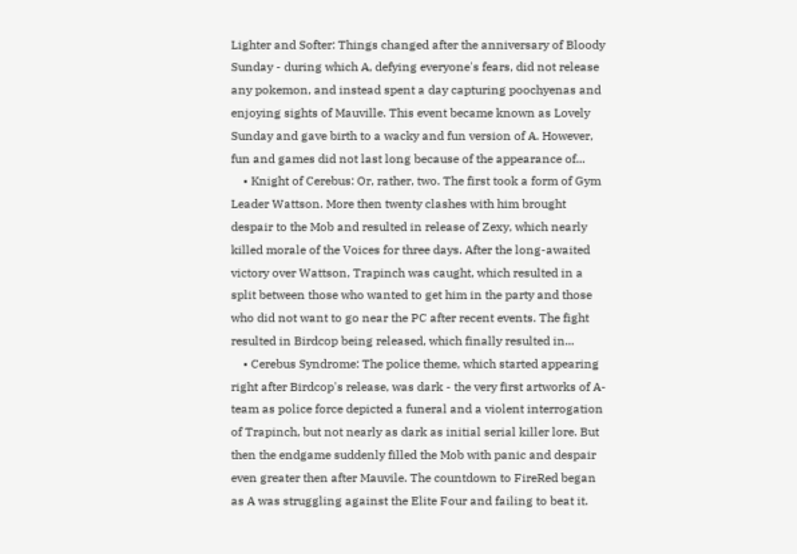Lighter and Softer: Things changed after the anniversary of Bloody Sunday - during which A, defying everyone's fears, did not release any pokemon, and instead spent a day capturing poochyenas and enjoying sights of Mauville. This event became known as Lovely Sunday and gave birth to a wacky and fun version of A. However, fun and games did not last long because of the appearance of...
    • Knight of Cerebus: Or, rather, two. The first took a form of Gym Leader Wattson. More then twenty clashes with him brought despair to the Mob and resulted in release of Zexy, which nearly killed morale of the Voices for three days. After the long-awaited victory over Wattson, Trapinch was caught, which resulted in a split between those who wanted to get him in the party and those who did not want to go near the PC after recent events. The fight resulted in Birdcop being released, which finally resulted in...
    • Cerebus Syndrome: The police theme, which started appearing right after Birdcop's release, was dark - the very first artworks of A-team as police force depicted a funeral and a violent interrogation of Trapinch, but not nearly as dark as initial serial killer lore. But then the endgame suddenly filled the Mob with panic and despair even greater then after Mauvile. The countdown to FireRed began as A was struggling against the Elite Four and failing to beat it.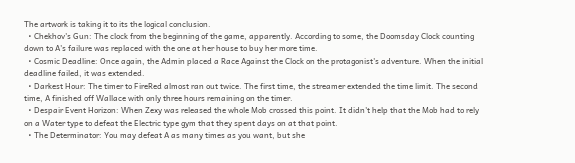The artwork is taking it to its the logical conclusion.
  • Chekhov's Gun: The clock from the beginning of the game, apparently. According to some, the Doomsday Clock counting down to A's failure was replaced with the one at her house to buy her more time.
  • Cosmic Deadline: Once again, the Admin placed a Race Against the Clock on the protagonist's adventure. When the initial deadline failed, it was extended.
  • Darkest Hour: The timer to FireRed almost ran out twice. The first time, the streamer extended the time limit. The second time, A finished off Wallace with only three hours remaining on the timer.
  • Despair Event Horizon: When Zexy was released the whole Mob crossed this point. It didn't help that the Mob had to rely on a Water type to defeat the Electric type gym that they spent days on at that point.
  • The Determinator: You may defeat A as many times as you want, but she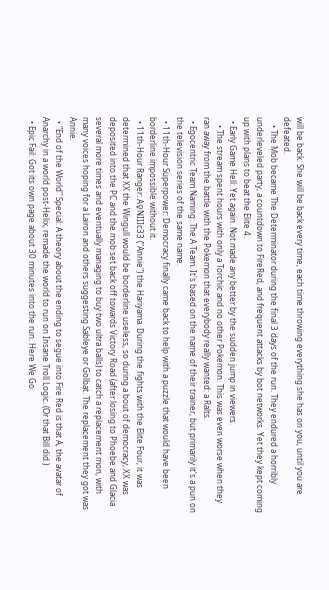will be back. She will be back every time, each time throwing everything she has on you, until you are defeated.
    • The Mob became The Determinator during the final 3 days of the run. They endured a horribly underleveled party, a countdown to FireRed, and frequent attacks by bot networks. Yet they kept coming up with plans to beat the Elite 4.
  • Early Game Hell: Yet again. Not made any better by the sudden jump in viewers.
    • The stream spent hours with only a Torchic and no other Pokemon. This was even worse when they ran away from the battle with the Pokemon that everybody really wanted: a Ralts.
  • Egocentric Team Naming: The A Team. It's based on the name of their trainer, but primarily it's a pun on the television series of the same name.
  • 11th-Hour Superpower: Democracy finally came back to help with a puzzle that would have been borderline impossible without it.
  • 11th-Hour Ranger: A♀NIIIc33 ("Annie") the Hariyama. During the fights with the Elite Four, it was determined that XX the Wingull would be borderline useless, so during a bout of democracy, XX was deposited into the PC and the mob set back off towards Victory Road (after losing to Phoebe and Glacia several more times and eventually managing to buy two ultra balls) to catch a replacement mon, with many voices hoping for a Lairon and others suggesting Sableye or Golbat. The replacement they got was Annie.
  • "End of the World" Special: A theory about the ending to segue into Fire Red is that A, the avatar of Anarchy in a world post-Helix, remade the world to run on Insane Troll Logic. (Or that Bill did.)
  • Epic Fail: Got its own page about 30 minutes into the run. Here We Go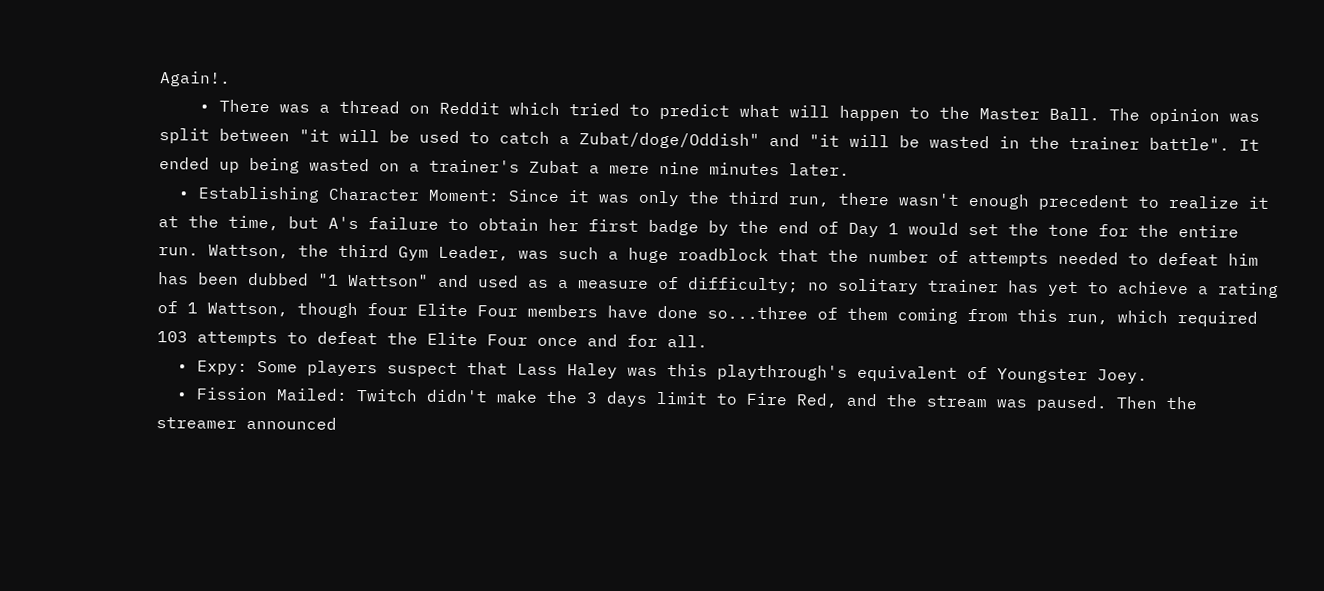Again!.
    • There was a thread on Reddit which tried to predict what will happen to the Master Ball. The opinion was split between "it will be used to catch a Zubat/doge/Oddish" and "it will be wasted in the trainer battle". It ended up being wasted on a trainer's Zubat a mere nine minutes later.
  • Establishing Character Moment: Since it was only the third run, there wasn't enough precedent to realize it at the time, but A's failure to obtain her first badge by the end of Day 1 would set the tone for the entire run. Wattson, the third Gym Leader, was such a huge roadblock that the number of attempts needed to defeat him has been dubbed "1 Wattson" and used as a measure of difficulty; no solitary trainer has yet to achieve a rating of 1 Wattson, though four Elite Four members have done so...three of them coming from this run, which required 103 attempts to defeat the Elite Four once and for all.
  • Expy: Some players suspect that Lass Haley was this playthrough's equivalent of Youngster Joey.
  • Fission Mailed: Twitch didn't make the 3 days limit to Fire Red, and the stream was paused. Then the streamer announced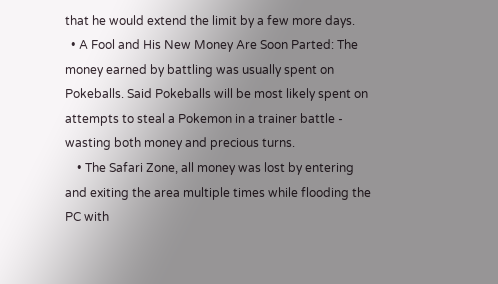that he would extend the limit by a few more days.
  • A Fool and His New Money Are Soon Parted: The money earned by battling was usually spent on Pokeballs. Said Pokeballs will be most likely spent on attempts to steal a Pokemon in a trainer battle - wasting both money and precious turns.
    • The Safari Zone, all money was lost by entering and exiting the area multiple times while flooding the PC with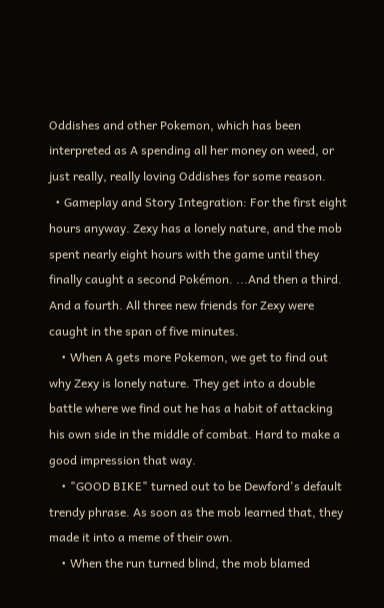Oddishes and other Pokemon, which has been interpreted as A spending all her money on weed, or just really, really loving Oddishes for some reason.
  • Gameplay and Story Integration: For the first eight hours anyway. Zexy has a lonely nature, and the mob spent nearly eight hours with the game until they finally caught a second Pokémon. ...And then a third. And a fourth. All three new friends for Zexy were caught in the span of five minutes.
    • When A gets more Pokemon, we get to find out why Zexy is lonely nature. They get into a double battle where we find out he has a habit of attacking his own side in the middle of combat. Hard to make a good impression that way.
    • "GOOD BIKE" turned out to be Dewford's default trendy phrase. As soon as the mob learned that, they made it into a meme of their own.
    • When the run turned blind, the mob blamed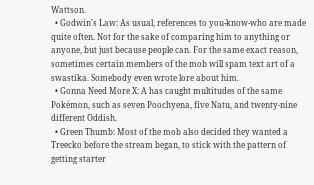Wattson.
  • Godwin's Law: As usual, references to you-know-who are made quite often. Not for the sake of comparing him to anything or anyone, but just because people can. For the same exact reason, sometimes certain members of the mob will spam text art of a swastika. Somebody even wrote lore about him.
  • Gonna Need More X: A has caught multitudes of the same Pokémon, such as seven Poochyena, five Natu, and twenty-nine different Oddish.
  • Green Thumb: Most of the mob also decided they wanted a Treecko before the stream began, to stick with the pattern of getting starter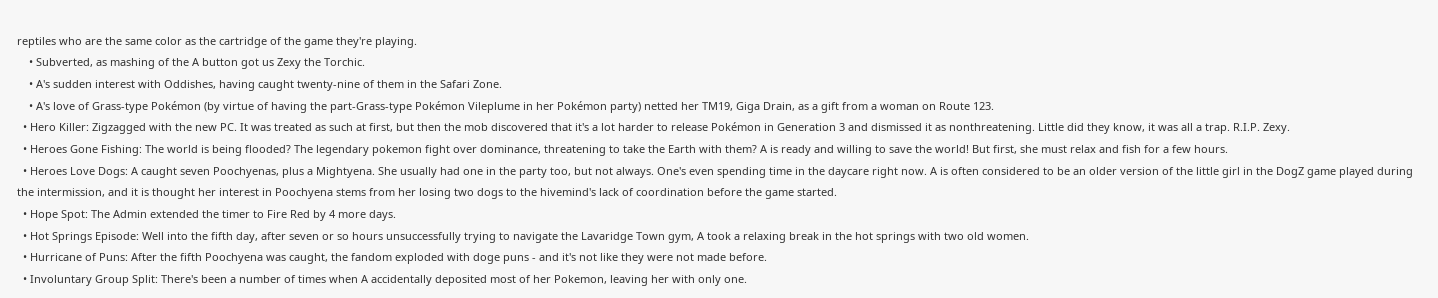reptiles who are the same color as the cartridge of the game they're playing.
    • Subverted, as mashing of the A button got us Zexy the Torchic.
    • A's sudden interest with Oddishes, having caught twenty-nine of them in the Safari Zone.
    • A's love of Grass-type Pokémon (by virtue of having the part-Grass-type Pokémon Vileplume in her Pokémon party) netted her TM19, Giga Drain, as a gift from a woman on Route 123.
  • Hero Killer: Zigzagged with the new PC. It was treated as such at first, but then the mob discovered that it's a lot harder to release Pokémon in Generation 3 and dismissed it as nonthreatening. Little did they know, it was all a trap. R.I.P. Zexy.
  • Heroes Gone Fishing: The world is being flooded? The legendary pokemon fight over dominance, threatening to take the Earth with them? A is ready and willing to save the world! But first, she must relax and fish for a few hours.
  • Heroes Love Dogs: A caught seven Poochyenas, plus a Mightyena. She usually had one in the party too, but not always. One's even spending time in the daycare right now. A is often considered to be an older version of the little girl in the DogZ game played during the intermission, and it is thought her interest in Poochyena stems from her losing two dogs to the hivemind's lack of coordination before the game started.
  • Hope Spot: The Admin extended the timer to Fire Red by 4 more days.
  • Hot Springs Episode: Well into the fifth day, after seven or so hours unsuccessfully trying to navigate the Lavaridge Town gym, A took a relaxing break in the hot springs with two old women.
  • Hurricane of Puns: After the fifth Poochyena was caught, the fandom exploded with doge puns - and it's not like they were not made before.
  • Involuntary Group Split: There's been a number of times when A accidentally deposited most of her Pokemon, leaving her with only one.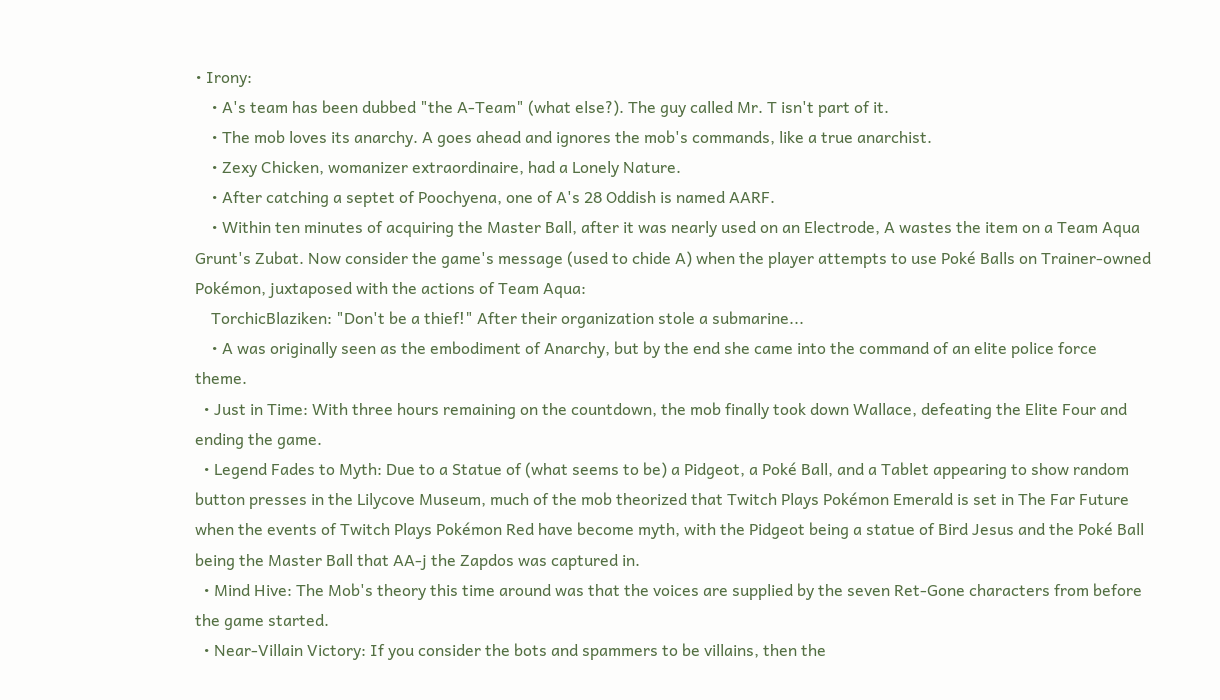• Irony:
    • A's team has been dubbed "the A-Team" (what else?). The guy called Mr. T isn't part of it.
    • The mob loves its anarchy. A goes ahead and ignores the mob's commands, like a true anarchist.
    • Zexy Chicken, womanizer extraordinaire, had a Lonely Nature.
    • After catching a septet of Poochyena, one of A's 28 Oddish is named AARF.
    • Within ten minutes of acquiring the Master Ball, after it was nearly used on an Electrode, A wastes the item on a Team Aqua Grunt's Zubat. Now consider the game's message (used to chide A) when the player attempts to use Poké Balls on Trainer-owned Pokémon, juxtaposed with the actions of Team Aqua:
    TorchicBlaziken: "Don't be a thief!" After their organization stole a submarine...
    • A was originally seen as the embodiment of Anarchy, but by the end she came into the command of an elite police force theme.
  • Just in Time: With three hours remaining on the countdown, the mob finally took down Wallace, defeating the Elite Four and ending the game.
  • Legend Fades to Myth: Due to a Statue of (what seems to be) a Pidgeot, a Poké Ball, and a Tablet appearing to show random button presses in the Lilycove Museum, much of the mob theorized that Twitch Plays Pokémon Emerald is set in The Far Future when the events of Twitch Plays Pokémon Red have become myth, with the Pidgeot being a statue of Bird Jesus and the Poké Ball being the Master Ball that AA-j the Zapdos was captured in.
  • Mind Hive: The Mob's theory this time around was that the voices are supplied by the seven Ret-Gone characters from before the game started.
  • Near-Villain Victory: If you consider the bots and spammers to be villains, then the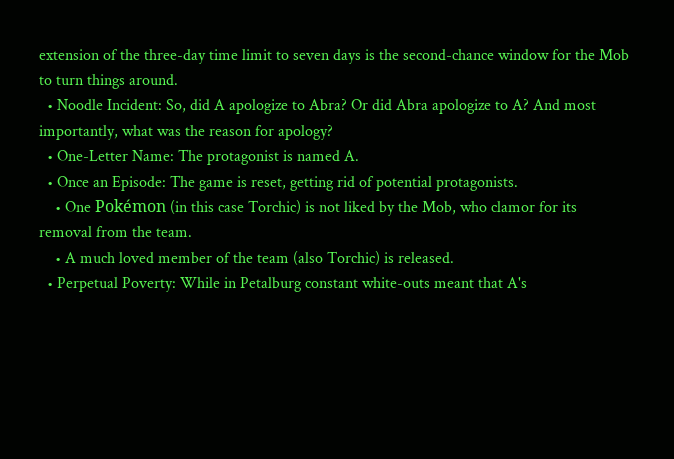extension of the three-day time limit to seven days is the second-chance window for the Mob to turn things around.
  • Noodle Incident: So, did A apologize to Abra? Or did Abra apologize to A? And most importantly, what was the reason for apology?
  • One-Letter Name: The protagonist is named A.
  • Once an Episode: The game is reset, getting rid of potential protagonists.
    • One Pokémon (in this case Torchic) is not liked by the Mob, who clamor for its removal from the team.
    • A much loved member of the team (also Torchic) is released.
  • Perpetual Poverty: While in Petalburg constant white-outs meant that A's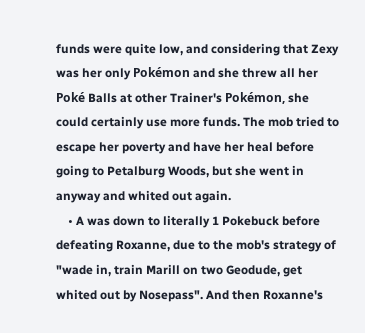funds were quite low, and considering that Zexy was her only Pokémon and she threw all her Poké Balls at other Trainer's Pokémon, she could certainly use more funds. The mob tried to escape her poverty and have her heal before going to Petalburg Woods, but she went in anyway and whited out again.
    • A was down to literally 1 Pokebuck before defeating Roxanne, due to the mob's strategy of "wade in, train Marill on two Geodude, get whited out by Nosepass". And then Roxanne's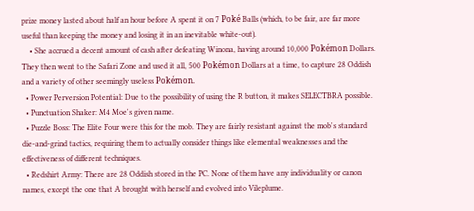prize money lasted about half an hour before A spent it on 7 Poké Balls (which, to be fair, are far more useful than keeping the money and losing it in an inevitable white-out).
    • She accrued a decent amount of cash after defeating Winona, having around 10,000 Pokémon Dollars. They then went to the Safari Zone and used it all, 500 Pokémon Dollars at a time, to capture 28 Oddish and a variety of other seemingly useless Pokémon.
  • Power Perversion Potential: Due to the possibility of using the R button, it makes SELECTBRA possible.
  • Punctuation Shaker: M4 Moe's given name.
  • Puzzle Boss: The Elite Four were this for the mob. They are fairly resistant against the mob's standard die-and-grind tactics, requiring them to actually consider things like elemental weaknesses and the effectiveness of different techniques.
  • Redshirt Army: There are 28 Oddish stored in the PC. None of them have any individuality or canon names, except the one that A brought with herself and evolved into Vileplume.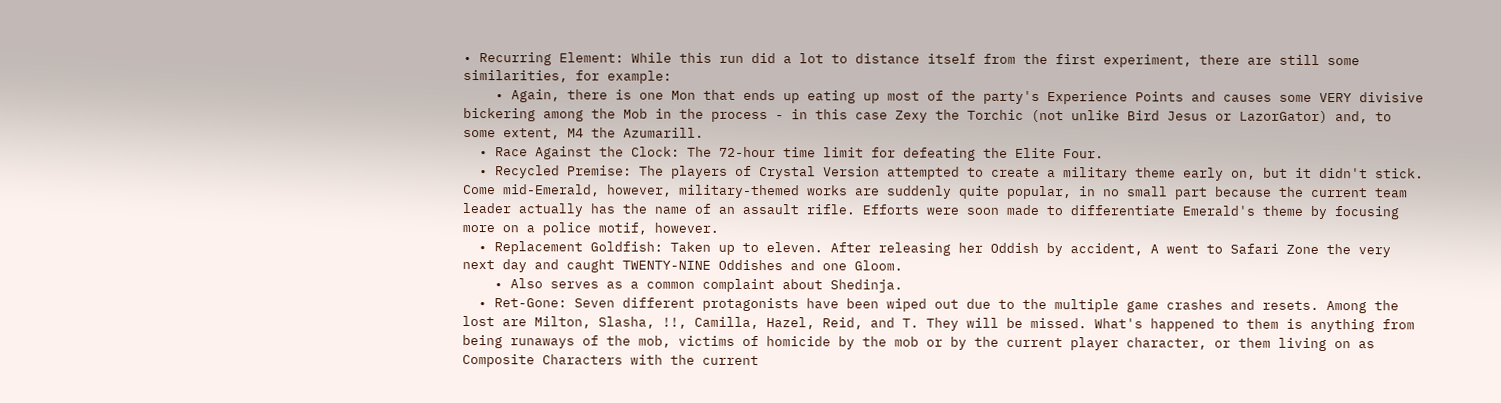• Recurring Element: While this run did a lot to distance itself from the first experiment, there are still some similarities, for example:
    • Again, there is one Mon that ends up eating up most of the party's Experience Points and causes some VERY divisive bickering among the Mob in the process - in this case Zexy the Torchic (not unlike Bird Jesus or LazorGator) and, to some extent, M4 the Azumarill.
  • Race Against the Clock: The 72-hour time limit for defeating the Elite Four.
  • Recycled Premise: The players of Crystal Version attempted to create a military theme early on, but it didn't stick. Come mid-Emerald, however, military-themed works are suddenly quite popular, in no small part because the current team leader actually has the name of an assault rifle. Efforts were soon made to differentiate Emerald's theme by focusing more on a police motif, however.
  • Replacement Goldfish: Taken up to eleven. After releasing her Oddish by accident, A went to Safari Zone the very next day and caught TWENTY-NINE Oddishes and one Gloom.
    • Also serves as a common complaint about Shedinja.
  • Ret-Gone: Seven different protagonists have been wiped out due to the multiple game crashes and resets. Among the lost are Milton, Slasha, !!, Camilla, Hazel, Reid, and T. They will be missed. What's happened to them is anything from being runaways of the mob, victims of homicide by the mob or by the current player character, or them living on as Composite Characters with the current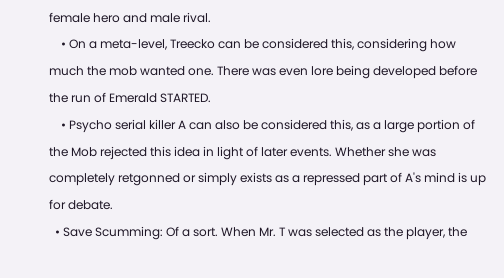female hero and male rival.
    • On a meta-level, Treecko can be considered this, considering how much the mob wanted one. There was even lore being developed before the run of Emerald STARTED.
    • Psycho serial killer A can also be considered this, as a large portion of the Mob rejected this idea in light of later events. Whether she was completely retgonned or simply exists as a repressed part of A's mind is up for debate.
  • Save Scumming: Of a sort. When Mr. T was selected as the player, the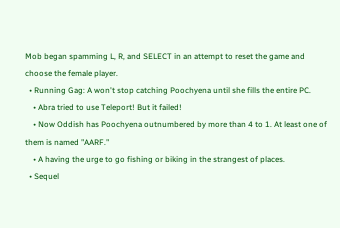Mob began spamming L, R, and SELECT in an attempt to reset the game and choose the female player.
  • Running Gag: A won't stop catching Poochyena until she fills the entire PC.
    • Abra tried to use Teleport! But it failed!
    • Now Oddish has Poochyena outnumbered by more than 4 to 1. At least one of them is named "AARF."
    • A having the urge to go fishing or biking in the strangest of places.
  • Sequel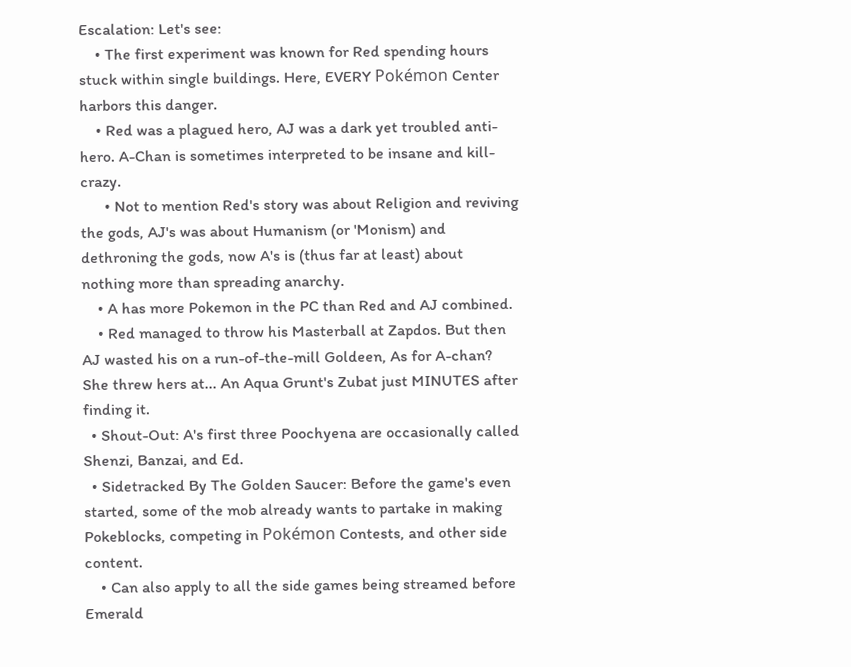Escalation: Let's see:
    • The first experiment was known for Red spending hours stuck within single buildings. Here, EVERY Pokémon Center harbors this danger.
    • Red was a plagued hero, AJ was a dark yet troubled anti-hero. A-Chan is sometimes interpreted to be insane and kill-crazy.
      • Not to mention Red's story was about Religion and reviving the gods, AJ's was about Humanism (or 'Monism) and dethroning the gods, now A's is (thus far at least) about nothing more than spreading anarchy.
    • A has more Pokemon in the PC than Red and AJ combined.
    • Red managed to throw his Masterball at Zapdos. But then AJ wasted his on a run-of-the-mill Goldeen, As for A-chan? She threw hers at... An Aqua Grunt's Zubat just MINUTES after finding it.
  • Shout-Out: A's first three Poochyena are occasionally called Shenzi, Banzai, and Ed.
  • Sidetracked By The Golden Saucer: Before the game's even started, some of the mob already wants to partake in making Pokeblocks, competing in Pokémon Contests, and other side content.
    • Can also apply to all the side games being streamed before Emerald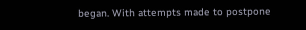began. With attempts made to postpone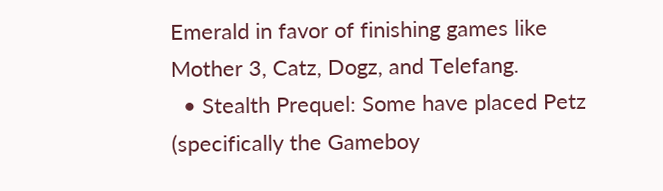Emerald in favor of finishing games like Mother 3, Catz, Dogz, and Telefang.
  • Stealth Prequel: Some have placed Petz (specifically the Gameboy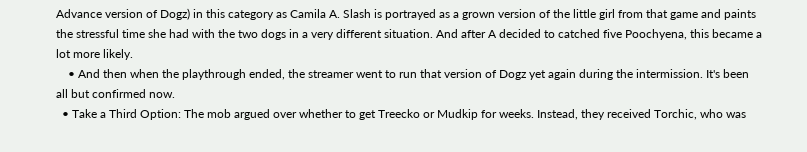Advance version of Dogz) in this category as Camila A. Slash is portrayed as a grown version of the little girl from that game and paints the stressful time she had with the two dogs in a very different situation. And after A decided to catched five Poochyena, this became a lot more likely.
    • And then when the playthrough ended, the streamer went to run that version of Dogz yet again during the intermission. It's been all but confirmed now.
  • Take a Third Option: The mob argued over whether to get Treecko or Mudkip for weeks. Instead, they received Torchic, who was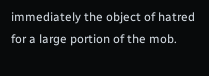immediately the object of hatred for a large portion of the mob.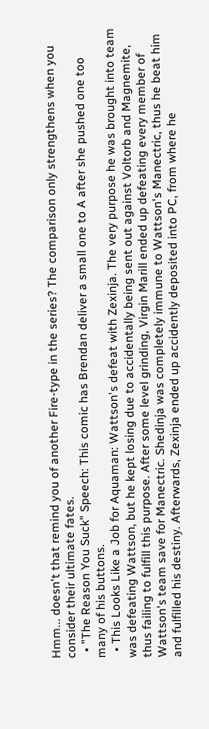Hmm... doesn't that remind you of another Fire-type in the series? The comparison only strengthens when you consider their ultimate fates.
  • "The Reason You Suck" Speech: This comic has Brendan deliver a small one to A after she pushed one too many of his buttons.
  • This Looks Like a Job for Aquaman: Wattson's defeat with Zexinja. The very purpose he was brought into team was defeating Wattson, but he kept losing due to accidentally being sent out against Voltorb and Magnemite, thus failing to fulfill this purpose. After some level grinding, Virgin Marill ended up defeating every member of Wattson's team save for Manectric. Shedinja was completely immune to Wattson's Manectric, thus he beat him and fulfilled his destiny. Afterwards, Zexinja ended up accidently deposited into PC, from where he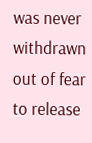was never withdrawn out of fear to release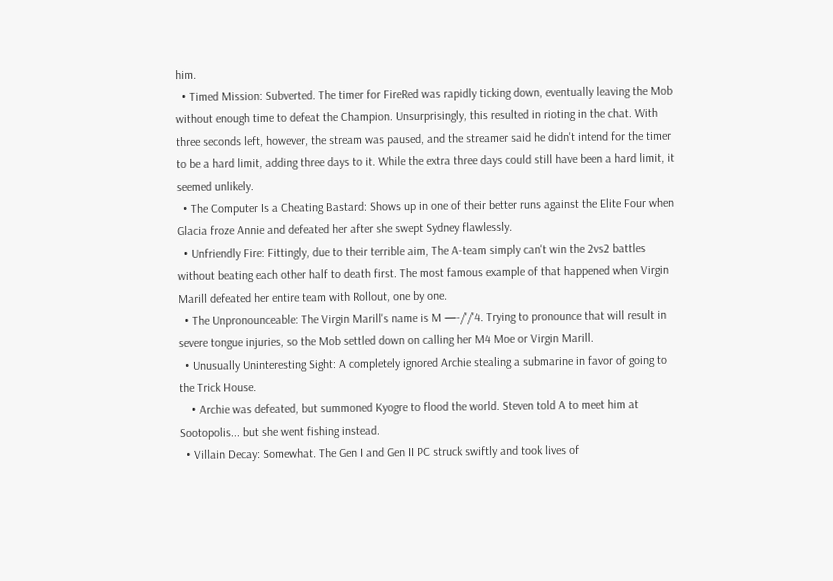him.
  • Timed Mission: Subverted. The timer for FireRed was rapidly ticking down, eventually leaving the Mob without enough time to defeat the Champion. Unsurprisingly, this resulted in rioting in the chat. With three seconds left, however, the stream was paused, and the streamer said he didn't intend for the timer to be a hard limit, adding three days to it. While the extra three days could still have been a hard limit, it seemed unlikely.
  • The Computer Is a Cheating Bastard: Shows up in one of their better runs against the Elite Four when Glacia froze Annie and defeated her after she swept Sydney flawlessly.
  • Unfriendly Fire: Fittingly, due to their terrible aim, The A-team simply can't win the 2vs2 battles without beating each other half to death first. The most famous example of that happened when Virgin Marill defeated her entire team with Rollout, one by one.
  • The Unpronounceable: The Virgin Marill's name is M —-/'/'4. Trying to pronounce that will result in severe tongue injuries, so the Mob settled down on calling her M4 Moe or Virgin Marill.
  • Unusually Uninteresting Sight: A completely ignored Archie stealing a submarine in favor of going to the Trick House.
    • Archie was defeated, but summoned Kyogre to flood the world. Steven told A to meet him at Sootopolis... but she went fishing instead.
  • Villain Decay: Somewhat. The Gen I and Gen II PC struck swiftly and took lives of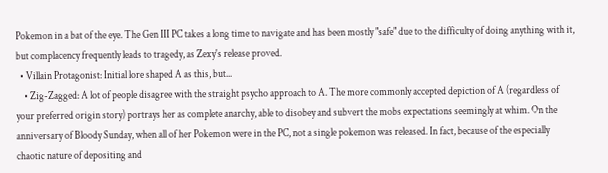Pokemon in a bat of the eye. The Gen III PC takes a long time to navigate and has been mostly "safe" due to the difficulty of doing anything with it, but complacency frequently leads to tragedy, as Zexy's release proved.
  • Villain Protagonist: Initial lore shaped A as this, but...
    • Zig-Zagged: A lot of people disagree with the straight psycho approach to A. The more commonly accepted depiction of A (regardless of your preferred origin story) portrays her as complete anarchy, able to disobey and subvert the mobs expectations seemingly at whim. On the anniversary of Bloody Sunday, when all of her Pokemon were in the PC, not a single pokemon was released. In fact, because of the especially chaotic nature of depositing and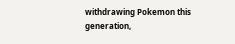withdrawing Pokemon this generation,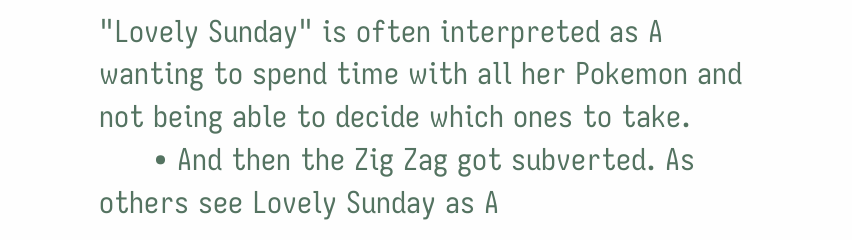"Lovely Sunday" is often interpreted as A wanting to spend time with all her Pokemon and not being able to decide which ones to take.
      • And then the Zig Zag got subverted. As others see Lovely Sunday as A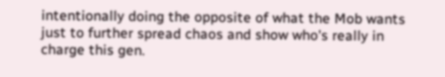intentionally doing the opposite of what the Mob wants just to further spread chaos and show who's really in charge this gen.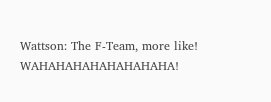Wattson: The F-Team, more like! WAHAHAHAHAHAHAHAHA!